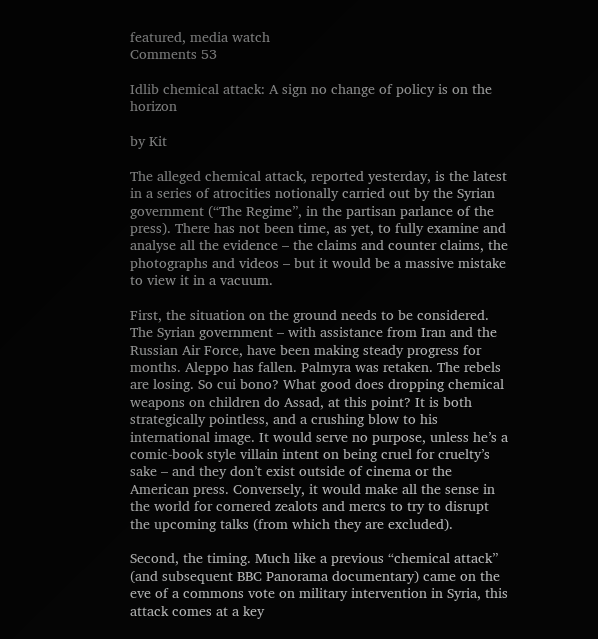featured, media watch
Comments 53

Idlib chemical attack: A sign no change of policy is on the horizon

by Kit

The alleged chemical attack, reported yesterday, is the latest in a series of atrocities notionally carried out by the Syrian government (“The Regime”, in the partisan parlance of the press). There has not been time, as yet, to fully examine and analyse all the evidence – the claims and counter claims, the photographs and videos – but it would be a massive mistake to view it in a vacuum.

First, the situation on the ground needs to be considered. The Syrian government – with assistance from Iran and the Russian Air Force, have been making steady progress for months. Aleppo has fallen. Palmyra was retaken. The rebels are losing. So cui bono? What good does dropping chemical weapons on children do Assad, at this point? It is both strategically pointless, and a crushing blow to his international image. It would serve no purpose, unless he’s a comic-book style villain intent on being cruel for cruelty’s sake – and they don’t exist outside of cinema or the American press. Conversely, it would make all the sense in the world for cornered zealots and mercs to try to disrupt the upcoming talks (from which they are excluded).

Second, the timing. Much like a previous “chemical attack” (and subsequent BBC Panorama documentary) came on the eve of a commons vote on military intervention in Syria, this attack comes at a key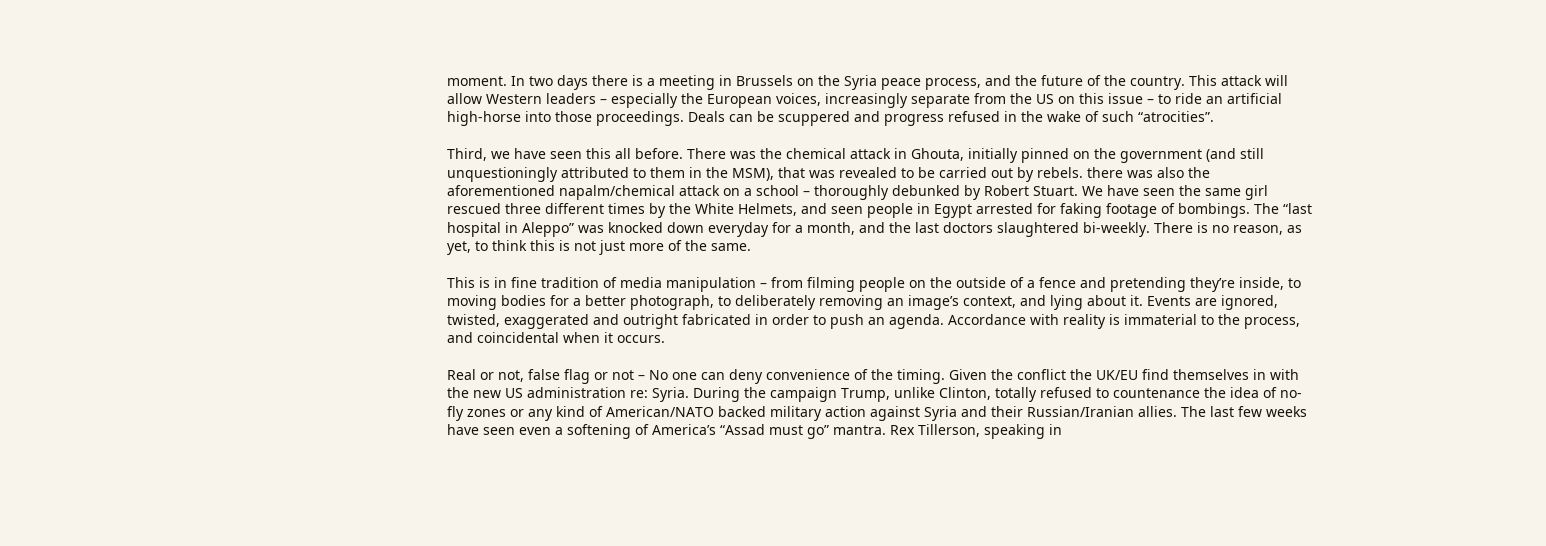moment. In two days there is a meeting in Brussels on the Syria peace process, and the future of the country. This attack will allow Western leaders – especially the European voices, increasingly separate from the US on this issue – to ride an artificial high-horse into those proceedings. Deals can be scuppered and progress refused in the wake of such “atrocities”.

Third, we have seen this all before. There was the chemical attack in Ghouta, initially pinned on the government (and still unquestioningly attributed to them in the MSM), that was revealed to be carried out by rebels. there was also the aforementioned napalm/chemical attack on a school – thoroughly debunked by Robert Stuart. We have seen the same girl rescued three different times by the White Helmets, and seen people in Egypt arrested for faking footage of bombings. The “last hospital in Aleppo” was knocked down everyday for a month, and the last doctors slaughtered bi-weekly. There is no reason, as yet, to think this is not just more of the same.

This is in fine tradition of media manipulation – from filming people on the outside of a fence and pretending they’re inside, to moving bodies for a better photograph, to deliberately removing an image’s context, and lying about it. Events are ignored, twisted, exaggerated and outright fabricated in order to push an agenda. Accordance with reality is immaterial to the process, and coincidental when it occurs.

Real or not, false flag or not – No one can deny convenience of the timing. Given the conflict the UK/EU find themselves in with the new US administration re: Syria. During the campaign Trump, unlike Clinton, totally refused to countenance the idea of no-fly zones or any kind of American/NATO backed military action against Syria and their Russian/Iranian allies. The last few weeks have seen even a softening of America’s “Assad must go” mantra. Rex Tillerson, speaking in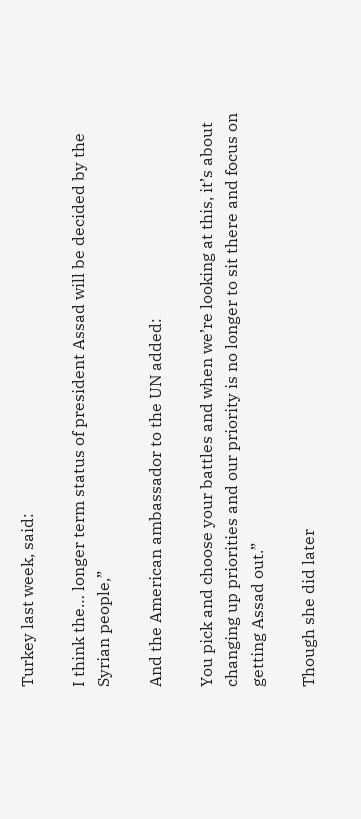Turkey last week, said:

I think the… longer term status of president Assad will be decided by the Syrian people,”

And the American ambassador to the UN added:

You pick and choose your battles and when we’re looking at this, it’s about changing up priorities and our priority is no longer to sit there and focus on getting Assad out.”

Though she did later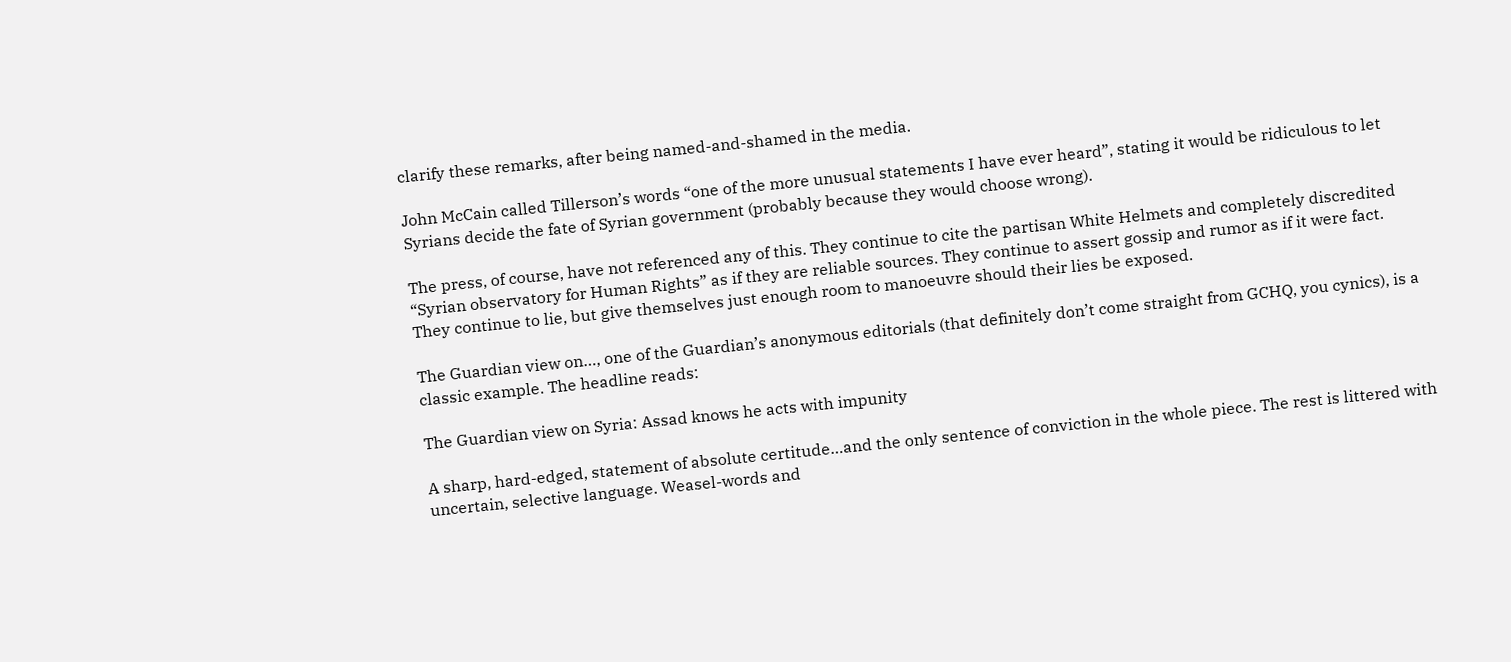clarify these remarks, after being named-and-shamed in the media.

John McCain called Tillerson’s words “one of the more unusual statements I have ever heard”, stating it would be ridiculous to let Syrians decide the fate of Syrian government (probably because they would choose wrong).

The press, of course, have not referenced any of this. They continue to cite the partisan White Helmets and completely discredited “Syrian observatory for Human Rights” as if they are reliable sources. They continue to assert gossip and rumor as if it were fact. They continue to lie, but give themselves just enough room to manoeuvre should their lies be exposed.

The Guardian view on…, one of the Guardian’s anonymous editorials (that definitely don’t come straight from GCHQ, you cynics), is a classic example. The headline reads:

The Guardian view on Syria: Assad knows he acts with impunity

A sharp, hard-edged, statement of absolute certitude…and the only sentence of conviction in the whole piece. The rest is littered with uncertain, selective language. Weasel-words and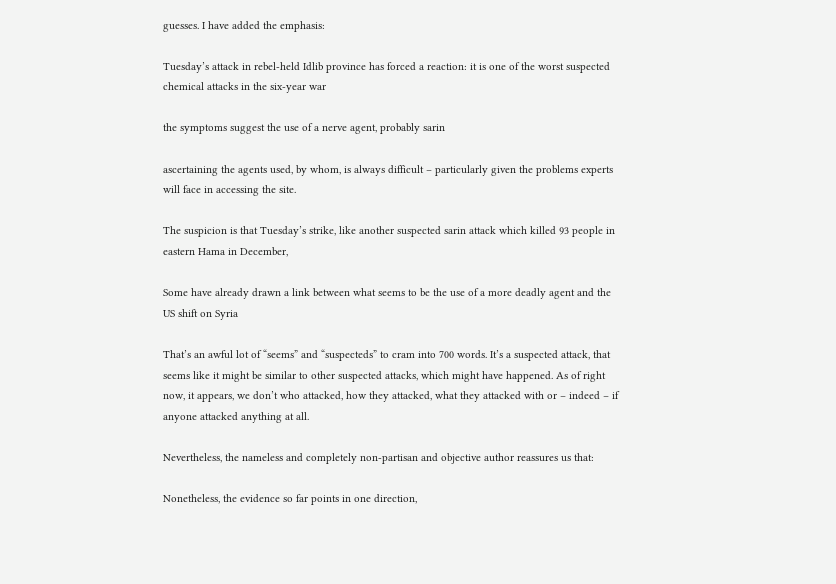guesses. I have added the emphasis:

Tuesday’s attack in rebel-held Idlib province has forced a reaction: it is one of the worst suspected chemical attacks in the six-year war

the symptoms suggest the use of a nerve agent, probably sarin

ascertaining the agents used, by whom, is always difficult – particularly given the problems experts will face in accessing the site.

The suspicion is that Tuesday’s strike, like another suspected sarin attack which killed 93 people in eastern Hama in December,

Some have already drawn a link between what seems to be the use of a more deadly agent and the US shift on Syria

That’s an awful lot of “seems” and “suspecteds” to cram into 700 words. It’s a suspected attack, that seems like it might be similar to other suspected attacks, which might have happened. As of right now, it appears, we don’t who attacked, how they attacked, what they attacked with or – indeed – if anyone attacked anything at all.

Nevertheless, the nameless and completely non-partisan and objective author reassures us that:

Nonetheless, the evidence so far points in one direction,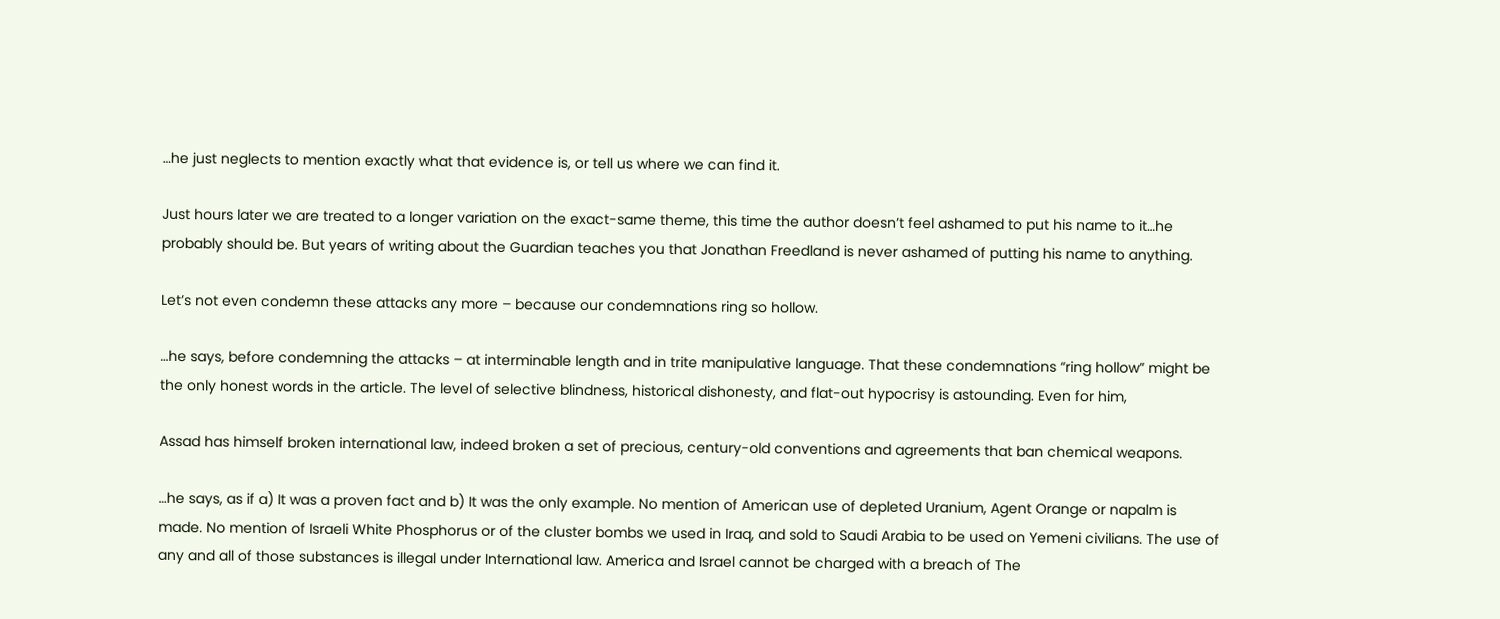…he just neglects to mention exactly what that evidence is, or tell us where we can find it.

Just hours later we are treated to a longer variation on the exact-same theme, this time the author doesn’t feel ashamed to put his name to it…he probably should be. But years of writing about the Guardian teaches you that Jonathan Freedland is never ashamed of putting his name to anything.

Let’s not even condemn these attacks any more – because our condemnations ring so hollow.

…he says, before condemning the attacks – at interminable length and in trite manipulative language. That these condemnations “ring hollow” might be the only honest words in the article. The level of selective blindness, historical dishonesty, and flat-out hypocrisy is astounding. Even for him,

Assad has himself broken international law, indeed broken a set of precious, century-old conventions and agreements that ban chemical weapons.

…he says, as if a) It was a proven fact and b) It was the only example. No mention of American use of depleted Uranium, Agent Orange or napalm is made. No mention of Israeli White Phosphorus or of the cluster bombs we used in Iraq, and sold to Saudi Arabia to be used on Yemeni civilians. The use of any and all of those substances is illegal under International law. America and Israel cannot be charged with a breach of The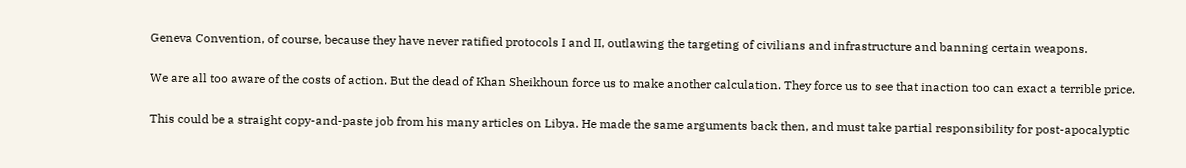Geneva Convention, of course, because they have never ratified protocols I and II, outlawing the targeting of civilians and infrastructure and banning certain weapons.

We are all too aware of the costs of action. But the dead of Khan Sheikhoun force us to make another calculation. They force us to see that inaction too can exact a terrible price.

This could be a straight copy-and-paste job from his many articles on Libya. He made the same arguments back then, and must take partial responsibility for post-apocalyptic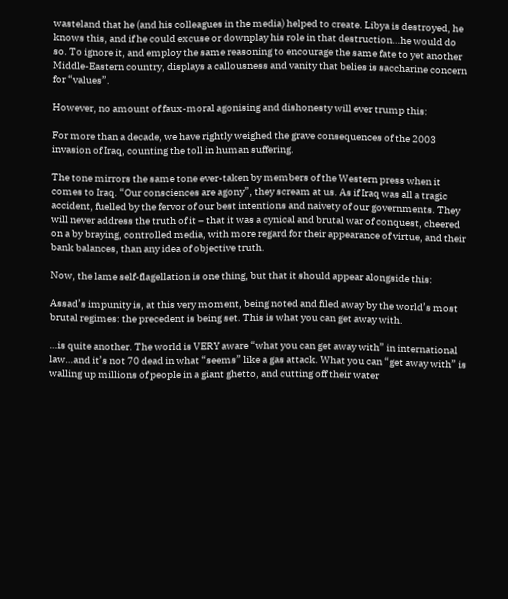wasteland that he (and his colleagues in the media) helped to create. Libya is destroyed, he knows this, and if he could excuse or downplay his role in that destruction…he would do so. To ignore it, and employ the same reasoning to encourage the same fate to yet another Middle-Eastern country, displays a callousness and vanity that belies is saccharine concern for “values”.

However, no amount of faux-moral agonising and dishonesty will ever trump this:

For more than a decade, we have rightly weighed the grave consequences of the 2003 invasion of Iraq, counting the toll in human suffering.

The tone mirrors the same tone ever-taken by members of the Western press when it comes to Iraq. “Our consciences are agony”, they scream at us. As if Iraq was all a tragic accident, fuelled by the fervor of our best intentions and naivety of our governments. They will never address the truth of it – that it was a cynical and brutal war of conquest, cheered on a by braying, controlled media, with more regard for their appearance of virtue, and their bank balances, than any idea of objective truth.

Now, the lame self-flagellation is one thing, but that it should appear alongside this:

Assad’s impunity is, at this very moment, being noted and filed away by the world’s most brutal regimes: the precedent is being set. This is what you can get away with.

…is quite another. The world is VERY aware “what you can get away with” in international law…and it’s not 70 dead in what “seems” like a gas attack. What you can “get away with” is walling up millions of people in a giant ghetto, and cutting off their water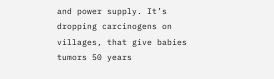and power supply. It’s dropping carcinogens on villages, that give babies tumors 50 years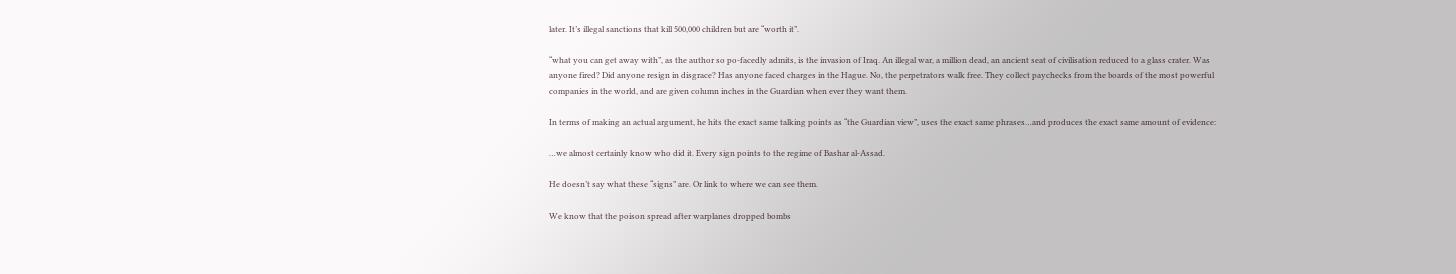later. It’s illegal sanctions that kill 500,000 children but are “worth it”.

“what you can get away with”, as the author so po-facedly admits, is the invasion of Iraq. An illegal war, a million dead, an ancient seat of civilisation reduced to a glass crater. Was anyone fired? Did anyone resign in disgrace? Has anyone faced charges in the Hague. No, the perpetrators walk free. They collect paychecks from the boards of the most powerful companies in the world, and are given column inches in the Guardian when ever they want them.

In terms of making an actual argument, he hits the exact same talking points as “the Guardian view”, uses the exact same phrases…and produces the exact same amount of evidence:

…we almost certainly know who did it. Every sign points to the regime of Bashar al-Assad.

He doesn’t say what these “signs” are. Or link to where we can see them.

We know that the poison spread after warplanes dropped bombs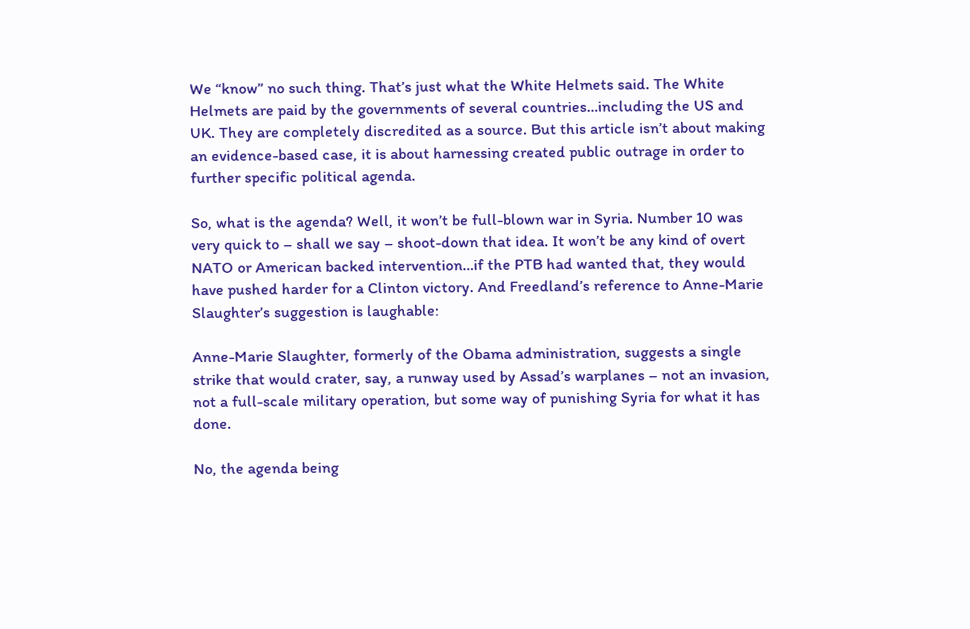We “know” no such thing. That’s just what the White Helmets said. The White Helmets are paid by the governments of several countries…including the US and UK. They are completely discredited as a source. But this article isn’t about making an evidence-based case, it is about harnessing created public outrage in order to further specific political agenda.

So, what is the agenda? Well, it won’t be full-blown war in Syria. Number 10 was very quick to – shall we say – shoot-down that idea. It won’t be any kind of overt NATO or American backed intervention…if the PTB had wanted that, they would have pushed harder for a Clinton victory. And Freedland’s reference to Anne-Marie Slaughter’s suggestion is laughable:

Anne-Marie Slaughter, formerly of the Obama administration, suggests a single strike that would crater, say, a runway used by Assad’s warplanes – not an invasion, not a full-scale military operation, but some way of punishing Syria for what it has done.

No, the agenda being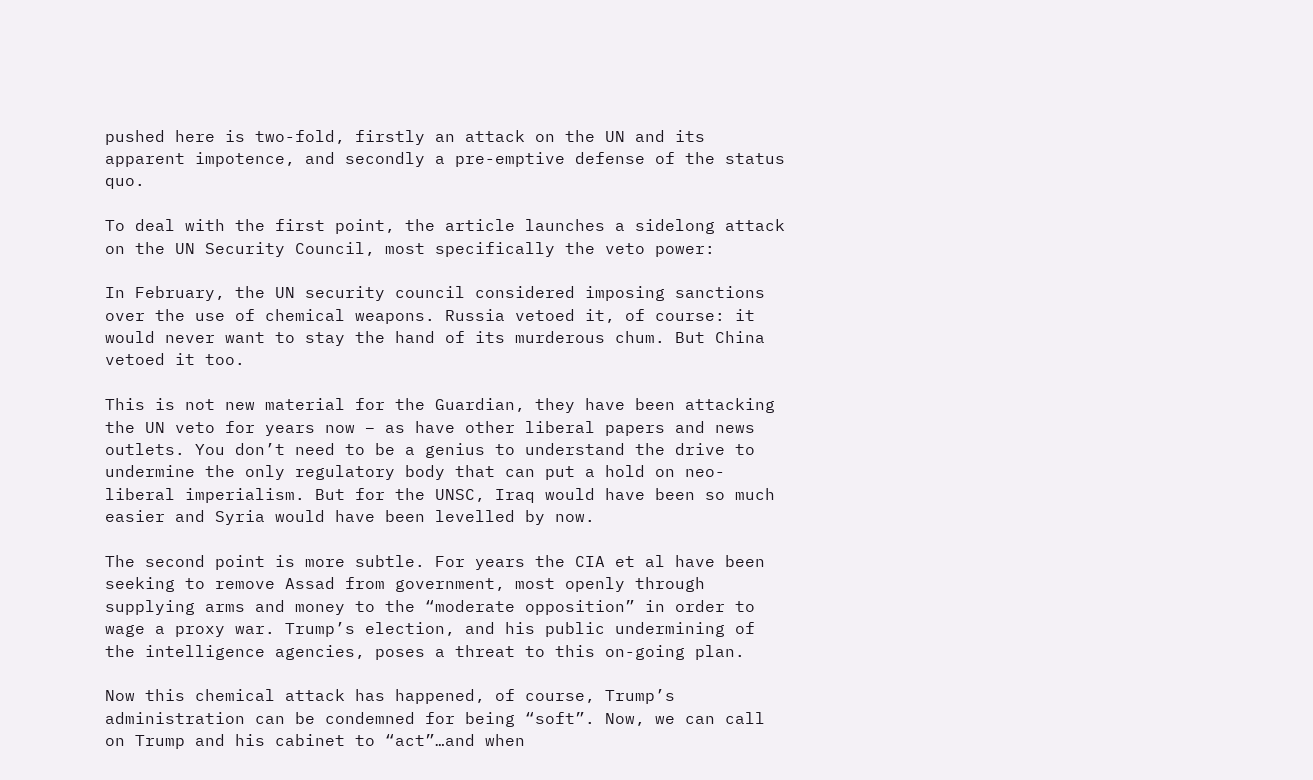pushed here is two-fold, firstly an attack on the UN and its apparent impotence, and secondly a pre-emptive defense of the status quo.

To deal with the first point, the article launches a sidelong attack on the UN Security Council, most specifically the veto power:

In February, the UN security council considered imposing sanctions over the use of chemical weapons. Russia vetoed it, of course: it would never want to stay the hand of its murderous chum. But China vetoed it too.

This is not new material for the Guardian, they have been attacking the UN veto for years now – as have other liberal papers and news outlets. You don’t need to be a genius to understand the drive to undermine the only regulatory body that can put a hold on neo-liberal imperialism. But for the UNSC, Iraq would have been so much easier and Syria would have been levelled by now.

The second point is more subtle. For years the CIA et al have been seeking to remove Assad from government, most openly through supplying arms and money to the “moderate opposition” in order to wage a proxy war. Trump’s election, and his public undermining of the intelligence agencies, poses a threat to this on-going plan.

Now this chemical attack has happened, of course, Trump’s administration can be condemned for being “soft”. Now, we can call on Trump and his cabinet to “act”…and when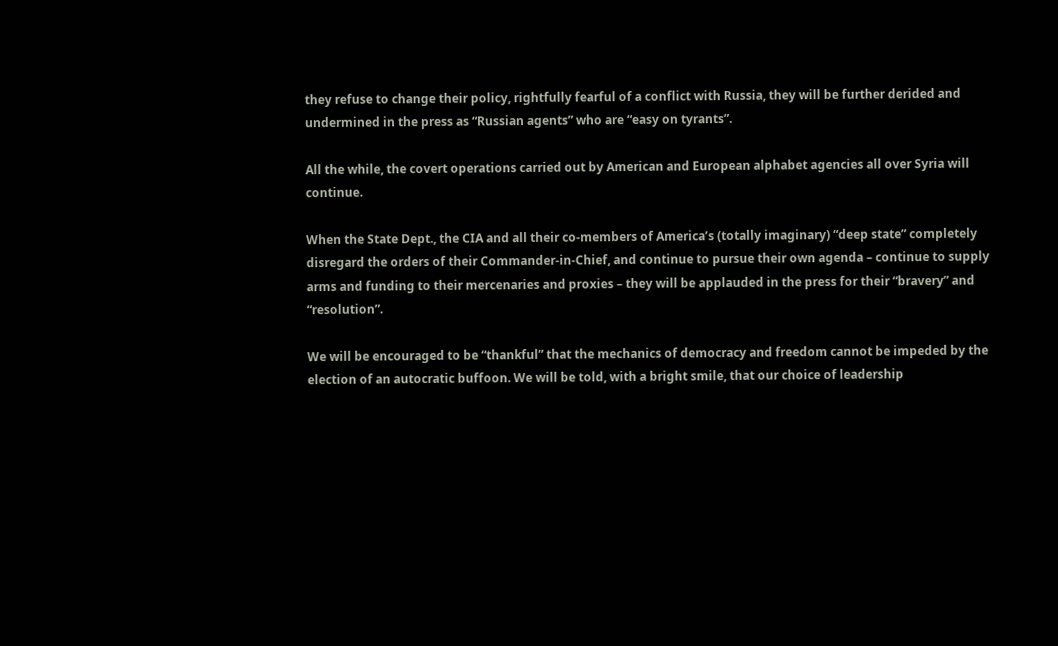they refuse to change their policy, rightfully fearful of a conflict with Russia, they will be further derided and undermined in the press as “Russian agents” who are “easy on tyrants”.

All the while, the covert operations carried out by American and European alphabet agencies all over Syria will continue.

When the State Dept., the CIA and all their co-members of America’s (totally imaginary) “deep state” completely disregard the orders of their Commander-in-Chief, and continue to pursue their own agenda – continue to supply arms and funding to their mercenaries and proxies – they will be applauded in the press for their “bravery” and “resolution”.

We will be encouraged to be “thankful” that the mechanics of democracy and freedom cannot be impeded by the election of an autocratic buffoon. We will be told, with a bright smile, that our choice of leadership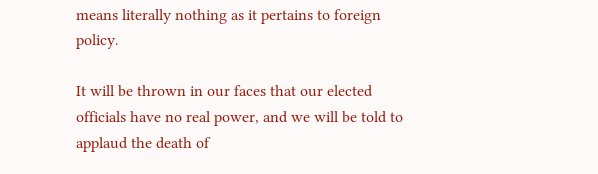means literally nothing as it pertains to foreign policy.

It will be thrown in our faces that our elected officials have no real power, and we will be told to applaud the death of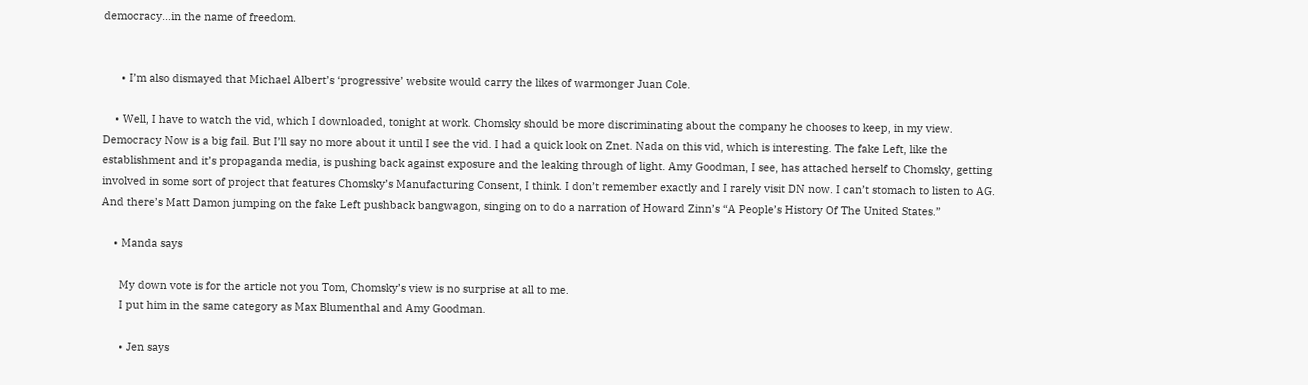democracy…in the name of freedom.


      • I’m also dismayed that Michael Albert’s ‘progressive’ website would carry the likes of warmonger Juan Cole.

    • Well, I have to watch the vid, which I downloaded, tonight at work. Chomsky should be more discriminating about the company he chooses to keep, in my view. Democracy Now is a big fail. But I’ll say no more about it until I see the vid. I had a quick look on Znet. Nada on this vid, which is interesting. The fake Left, like the establishment and it’s propaganda media, is pushing back against exposure and the leaking through of light. Amy Goodman, I see, has attached herself to Chomsky, getting involved in some sort of project that features Chomsky’s Manufacturing Consent, I think. I don’t remember exactly and I rarely visit DN now. I can’t stomach to listen to AG. And there’s Matt Damon jumping on the fake Left pushback bangwagon, singing on to do a narration of Howard Zinn’s “A People’s History Of The United States.”

    • Manda says

      My down vote is for the article not you Tom, Chomsky’s view is no surprise at all to me.
      I put him in the same category as Max Blumenthal and Amy Goodman.

      • Jen says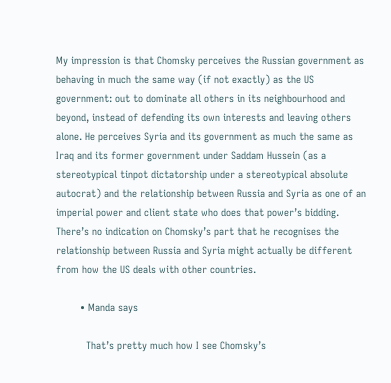My impression is that Chomsky perceives the Russian government as behaving in much the same way (if not exactly) as the US government: out to dominate all others in its neighbourhood and beyond, instead of defending its own interests and leaving others alone. He perceives Syria and its government as much the same as Iraq and its former government under Saddam Hussein (as a stereotypical tinpot dictatorship under a stereotypical absolute autocrat) and the relationship between Russia and Syria as one of an imperial power and client state who does that power’s bidding. There’s no indication on Chomsky’s part that he recognises the relationship between Russia and Syria might actually be different from how the US deals with other countries.

        • Manda says

          That’s pretty much how I see Chomsky’s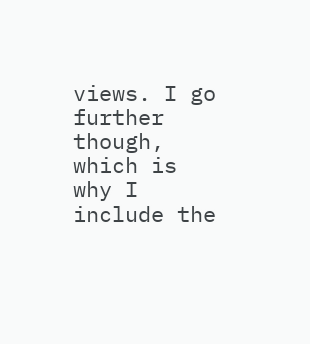views. I go further though, which is why I include the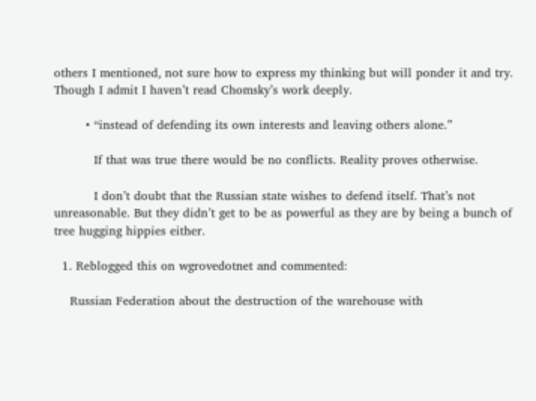others I mentioned, not sure how to express my thinking but will ponder it and try. Though I admit I haven’t read Chomsky’s work deeply.

        • “instead of defending its own interests and leaving others alone.”

          If that was true there would be no conflicts. Reality proves otherwise.

          I don’t doubt that the Russian state wishes to defend itself. That’s not unreasonable. But they didn’t get to be as powerful as they are by being a bunch of tree hugging hippies either.

  1. Reblogged this on wgrovedotnet and commented:

    Russian Federation about the destruction of the warehouse with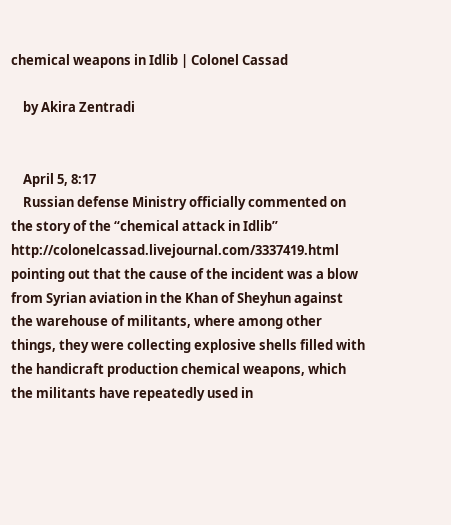chemical weapons in Idlib | Colonel Cassad

    by Akira Zentradi


    April 5, 8:17
    Russian defense Ministry officially commented on the story of the “chemical attack in Idlib” http://colonelcassad.livejournal.com/3337419.html pointing out that the cause of the incident was a blow from Syrian aviation in the Khan of Sheyhun against the warehouse of militants, where among other things, they were collecting explosive shells filled with the handicraft production chemical weapons, which the militants have repeatedly used in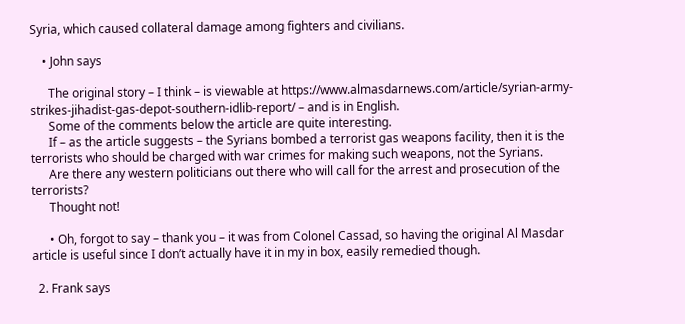Syria, which caused collateral damage among fighters and civilians.

    • John says

      The original story – I think – is viewable at https://www.almasdarnews.com/article/syrian-army-strikes-jihadist-gas-depot-southern-idlib-report/ – and is in English.
      Some of the comments below the article are quite interesting.
      If – as the article suggests – the Syrians bombed a terrorist gas weapons facility, then it is the terrorists who should be charged with war crimes for making such weapons, not the Syrians.
      Are there any western politicians out there who will call for the arrest and prosecution of the terrorists?
      Thought not!

      • Oh, forgot to say – thank you – it was from Colonel Cassad, so having the original Al Masdar article is useful since I don’t actually have it in my in box, easily remedied though.

  2. Frank says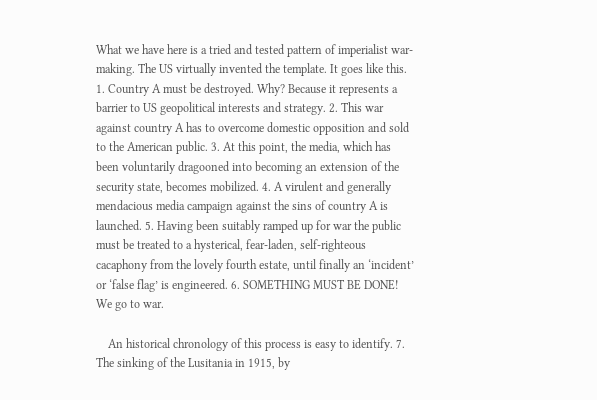What we have here is a tried and tested pattern of imperialist war-making. The US virtually invented the template. It goes like this. 1. Country A must be destroyed. Why? Because it represents a barrier to US geopolitical interests and strategy. 2. This war against country A has to overcome domestic opposition and sold to the American public. 3. At this point, the media, which has been voluntarily dragooned into becoming an extension of the security state, becomes mobilized. 4. A virulent and generally mendacious media campaign against the sins of country A is launched. 5. Having been suitably ramped up for war the public must be treated to a hysterical, fear-laden, self-righteous cacaphony from the lovely fourth estate, until finally an ‘incident’ or ‘false flag’ is engineered. 6. SOMETHING MUST BE DONE! We go to war.

    An historical chronology of this process is easy to identify. 7. The sinking of the Lusitania in 1915, by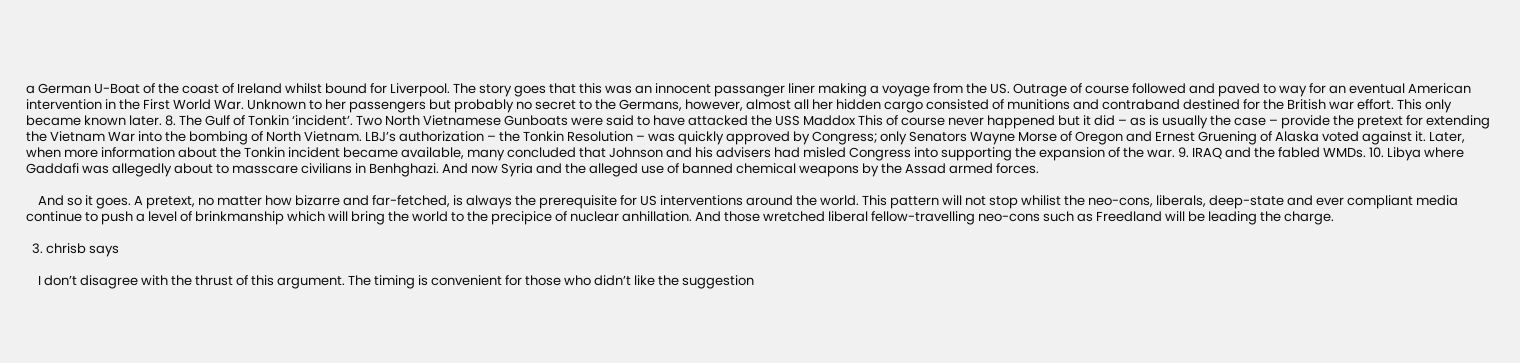a German U-Boat of the coast of Ireland whilst bound for Liverpool. The story goes that this was an innocent passanger liner making a voyage from the US. Outrage of course followed and paved to way for an eventual American intervention in the First World War. Unknown to her passengers but probably no secret to the Germans, however, almost all her hidden cargo consisted of munitions and contraband destined for the British war effort. This only became known later. 8. The Gulf of Tonkin ‘incident’. Two North Vietnamese Gunboats were said to have attacked the USS Maddox This of course never happened but it did – as is usually the case – provide the pretext for extending the Vietnam War into the bombing of North Vietnam. LBJ’s authorization – the Tonkin Resolution – was quickly approved by Congress; only Senators Wayne Morse of Oregon and Ernest Gruening of Alaska voted against it. Later, when more information about the Tonkin incident became available, many concluded that Johnson and his advisers had misled Congress into supporting the expansion of the war. 9. IRAQ and the fabled WMDs. 10. Libya where Gaddafi was allegedly about to masscare civilians in Benhghazi. And now Syria and the alleged use of banned chemical weapons by the Assad armed forces.

    And so it goes. A pretext, no matter how bizarre and far-fetched, is always the prerequisite for US interventions around the world. This pattern will not stop whilist the neo-cons, liberals, deep-state and ever compliant media continue to push a level of brinkmanship which will bring the world to the precipice of nuclear anhillation. And those wretched liberal fellow-travelling neo-cons such as Freedland will be leading the charge.

  3. chrisb says

    I don’t disagree with the thrust of this argument. The timing is convenient for those who didn’t like the suggestion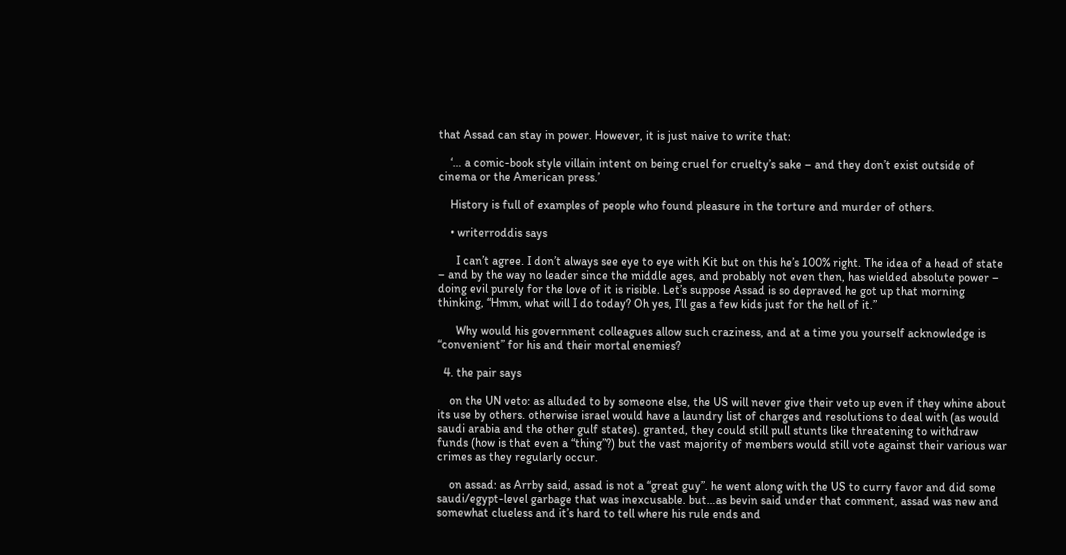that Assad can stay in power. However, it is just naive to write that:

    ‘… a comic-book style villain intent on being cruel for cruelty’s sake – and they don’t exist outside of cinema or the American press.’

    History is full of examples of people who found pleasure in the torture and murder of others.

    • writerroddis says

      I can’t agree. I don’t always see eye to eye with Kit but on this he’s 100% right. The idea of a head of state – and by the way no leader since the middle ages, and probably not even then, has wielded absolute power – doing evil purely for the love of it is risible. Let’s suppose Assad is so depraved he got up that morning thinking, “Hmm, what will I do today? Oh yes, I’ll gas a few kids just for the hell of it.”

      Why would his government colleagues allow such craziness, and at a time you yourself acknowledge is “convenient” for his and their mortal enemies?

  4. the pair says

    on the UN veto: as alluded to by someone else, the US will never give their veto up even if they whine about its use by others. otherwise israel would have a laundry list of charges and resolutions to deal with (as would saudi arabia and the other gulf states). granted, they could still pull stunts like threatening to withdraw funds (how is that even a “thing”?) but the vast majority of members would still vote against their various war crimes as they regularly occur.

    on assad: as Arrby said, assad is not a “great guy”. he went along with the US to curry favor and did some saudi/egypt-level garbage that was inexcusable. but…as bevin said under that comment, assad was new and somewhat clueless and it’s hard to tell where his rule ends and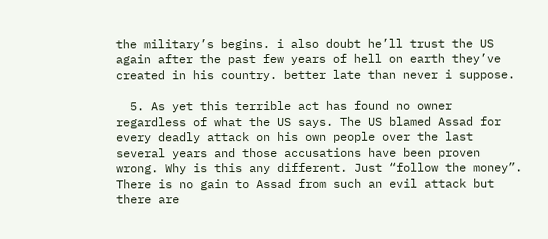the military’s begins. i also doubt he’ll trust the US again after the past few years of hell on earth they’ve created in his country. better late than never i suppose.

  5. As yet this terrible act has found no owner regardless of what the US says. The US blamed Assad for every deadly attack on his own people over the last several years and those accusations have been proven wrong. Why is this any different. Just “follow the money”. There is no gain to Assad from such an evil attack but there are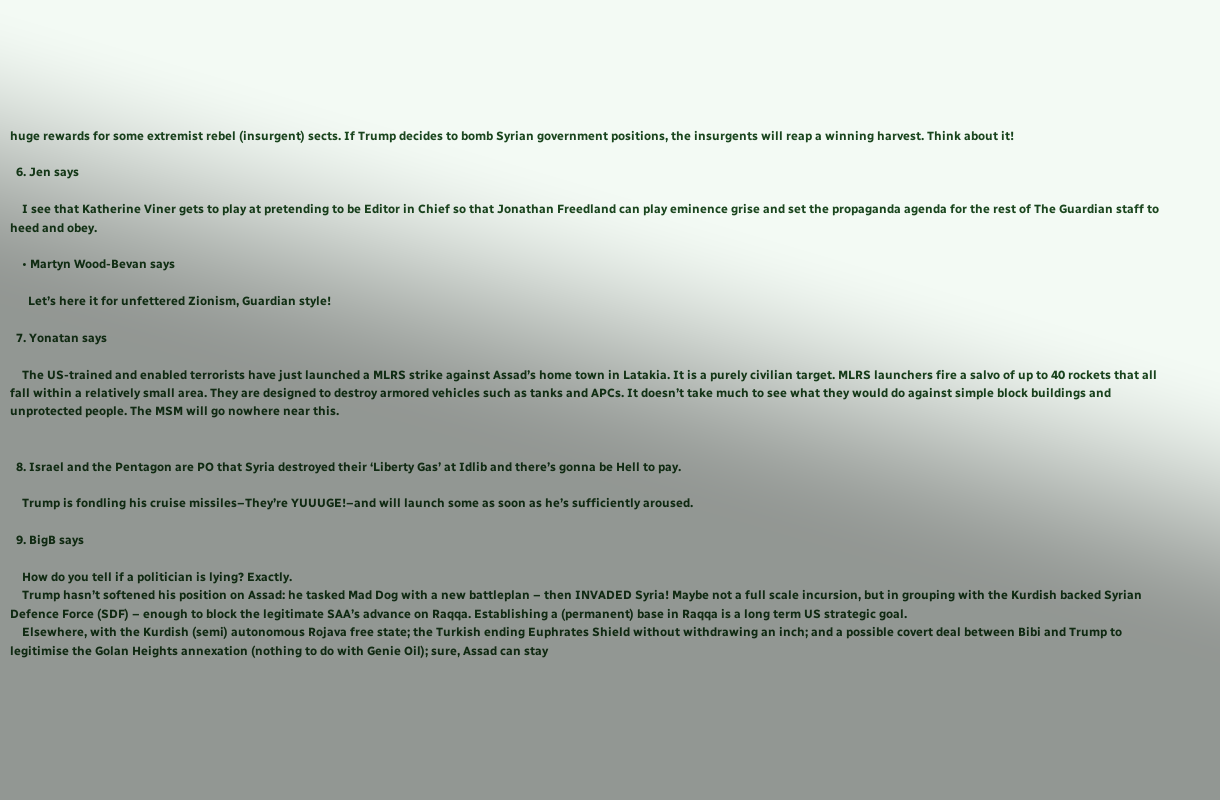huge rewards for some extremist rebel (insurgent) sects. If Trump decides to bomb Syrian government positions, the insurgents will reap a winning harvest. Think about it!

  6. Jen says

    I see that Katherine Viner gets to play at pretending to be Editor in Chief so that Jonathan Freedland can play eminence grise and set the propaganda agenda for the rest of The Guardian staff to heed and obey.

    • Martyn Wood-Bevan says

      Let’s here it for unfettered Zionism, Guardian style!

  7. Yonatan says

    The US-trained and enabled terrorists have just launched a MLRS strike against Assad’s home town in Latakia. It is a purely civilian target. MLRS launchers fire a salvo of up to 40 rockets that all fall within a relatively small area. They are designed to destroy armored vehicles such as tanks and APCs. It doesn’t take much to see what they would do against simple block buildings and unprotected people. The MSM will go nowhere near this.


  8. Israel and the Pentagon are PO that Syria destroyed their ‘Liberty Gas’ at Idlib and there’s gonna be Hell to pay.

    Trump is fondling his cruise missiles–They’re YUUUGE!–and will launch some as soon as he’s sufficiently aroused.

  9. BigB says

    How do you tell if a politician is lying? Exactly.
    Trump hasn’t softened his position on Assad: he tasked Mad Dog with a new battleplan – then INVADED Syria! Maybe not a full scale incursion, but in grouping with the Kurdish backed Syrian Defence Force (SDF) – enough to block the legitimate SAA’s advance on Raqqa. Establishing a (permanent) base in Raqqa is a long term US strategic goal.
    Elsewhere, with the Kurdish (semi) autonomous Rojava free state; the Turkish ending Euphrates Shield without withdrawing an inch; and a possible covert deal between Bibi and Trump to legitimise the Golan Heights annexation (nothing to do with Genie Oil); sure, Assad can stay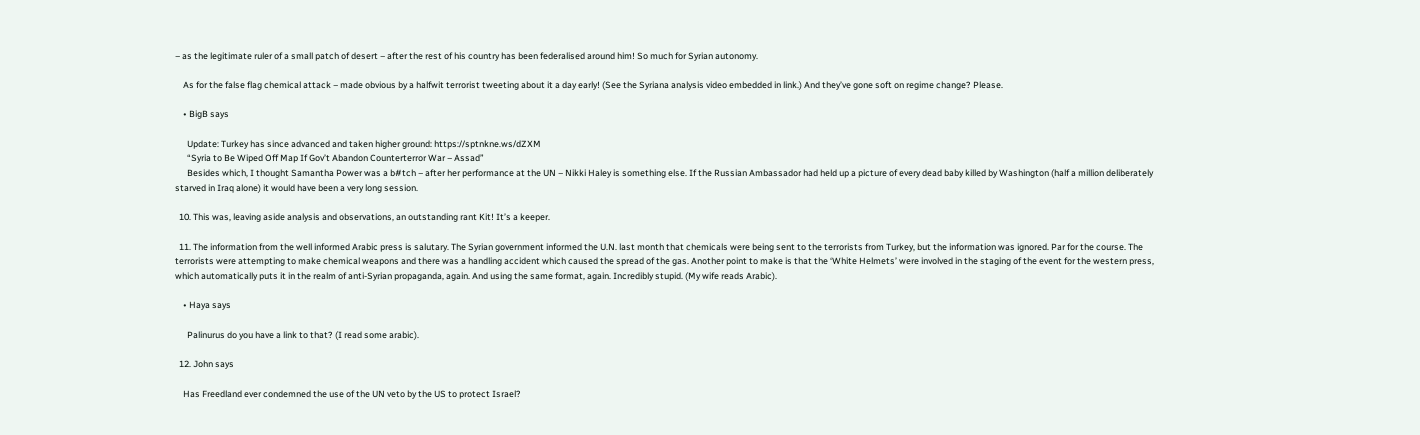– as the legitimate ruler of a small patch of desert – after the rest of his country has been federalised around him! So much for Syrian autonomy.

    As for the false flag chemical attack – made obvious by a halfwit terrorist tweeting about it a day early! (See the Syriana analysis video embedded in link.) And they’ve gone soft on regime change? Please.

    • BigB says

      Update: Turkey has since advanced and taken higher ground: https://sptnkne.ws/dZXM
      “Syria to Be Wiped Off Map If Gov’t Abandon Counterterror War – Assad”
      Besides which, I thought Samantha Power was a b#tch – after her performance at the UN – Nikki Haley is something else. If the Russian Ambassador had held up a picture of every dead baby killed by Washington (half a million deliberately starved in Iraq alone) it would have been a very long session.

  10. This was, leaving aside analysis and observations, an outstanding rant Kit! It’s a keeper.

  11. The information from the well informed Arabic press is salutary. The Syrian government informed the U.N. last month that chemicals were being sent to the terrorists from Turkey, but the information was ignored. Par for the course. The terrorists were attempting to make chemical weapons and there was a handling accident which caused the spread of the gas. Another point to make is that the ‘White Helmets’ were involved in the staging of the event for the western press, which automatically puts it in the realm of anti-Syrian propaganda, again. And using the same format, again. Incredibly stupid. (My wife reads Arabic).

    • Haya says

      Palinurus do you have a link to that? (I read some arabic).

  12. John says

    Has Freedland ever condemned the use of the UN veto by the US to protect Israel?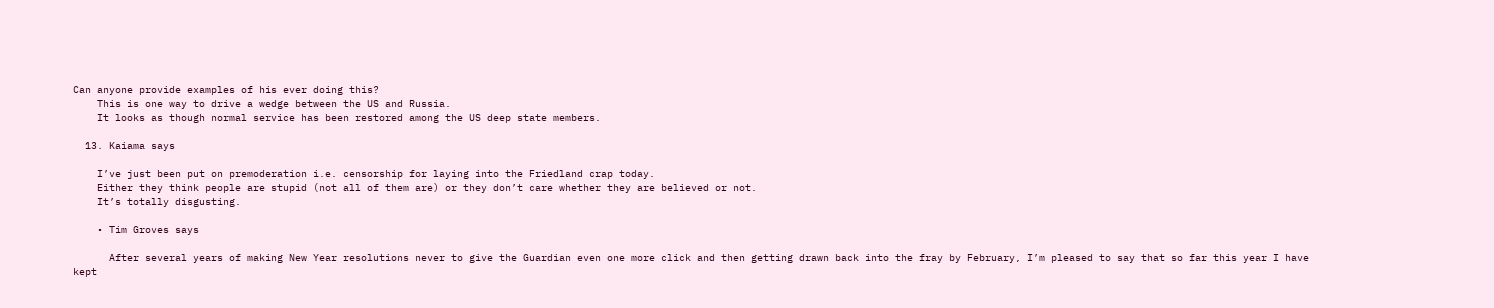Can anyone provide examples of his ever doing this?
    This is one way to drive a wedge between the US and Russia.
    It looks as though normal service has been restored among the US deep state members.

  13. Kaiama says

    I’ve just been put on premoderation i.e. censorship for laying into the Friedland crap today.
    Either they think people are stupid (not all of them are) or they don’t care whether they are believed or not.
    It’s totally disgusting.

    • Tim Groves says

      After several years of making New Year resolutions never to give the Guardian even one more click and then getting drawn back into the fray by February, I’m pleased to say that so far this year I have kept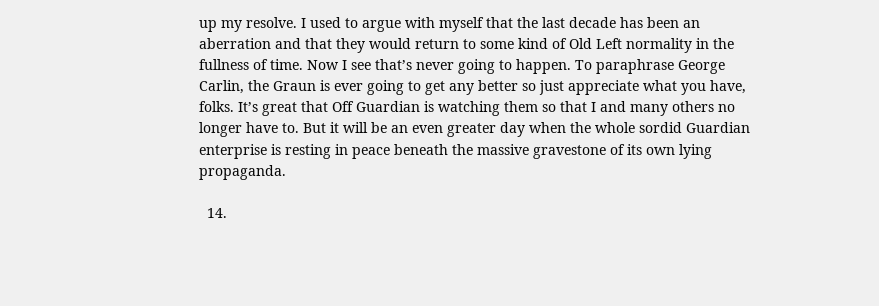up my resolve. I used to argue with myself that the last decade has been an aberration and that they would return to some kind of Old Left normality in the fullness of time. Now I see that’s never going to happen. To paraphrase George Carlin, the Graun is ever going to get any better so just appreciate what you have, folks. It’s great that Off Guardian is watching them so that I and many others no longer have to. But it will be an even greater day when the whole sordid Guardian enterprise is resting in peace beneath the massive gravestone of its own lying propaganda.

  14.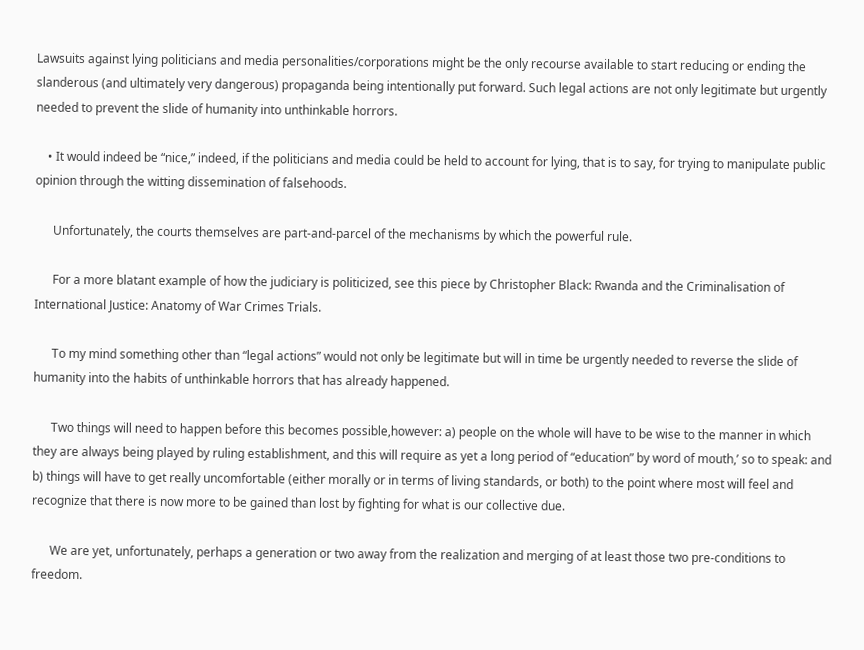Lawsuits against lying politicians and media personalities/corporations might be the only recourse available to start reducing or ending the slanderous (and ultimately very dangerous) propaganda being intentionally put forward. Such legal actions are not only legitimate but urgently needed to prevent the slide of humanity into unthinkable horrors.

    • It would indeed be “nice,” indeed, if the politicians and media could be held to account for lying, that is to say, for trying to manipulate public opinion through the witting dissemination of falsehoods.

      Unfortunately, the courts themselves are part-and-parcel of the mechanisms by which the powerful rule.

      For a more blatant example of how the judiciary is politicized, see this piece by Christopher Black: Rwanda and the Criminalisation of International Justice: Anatomy of War Crimes Trials.

      To my mind something other than “legal actions” would not only be legitimate but will in time be urgently needed to reverse the slide of humanity into the habits of unthinkable horrors that has already happened.

      Two things will need to happen before this becomes possible,however: a) people on the whole will have to be wise to the manner in which they are always being played by ruling establishment, and this will require as yet a long period of “education” by word of mouth,’ so to speak: and b) things will have to get really uncomfortable (either morally or in terms of living standards, or both) to the point where most will feel and recognize that there is now more to be gained than lost by fighting for what is our collective due.

      We are yet, unfortunately, perhaps a generation or two away from the realization and merging of at least those two pre-conditions to freedom.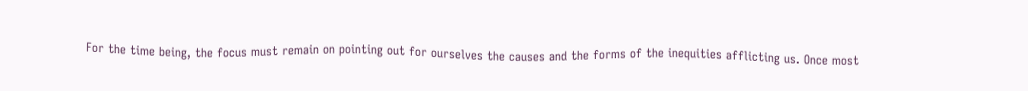For the time being, the focus must remain on pointing out for ourselves the causes and the forms of the inequities afflicting us. Once most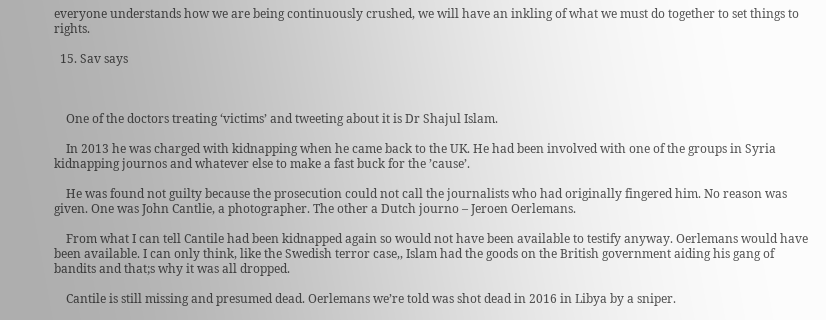everyone understands how we are being continuously crushed, we will have an inkling of what we must do together to set things to rights.

  15. Sav says



    One of the doctors treating ‘victims’ and tweeting about it is Dr Shajul Islam.

    In 2013 he was charged with kidnapping when he came back to the UK. He had been involved with one of the groups in Syria kidnapping journos and whatever else to make a fast buck for the ’cause’.

    He was found not guilty because the prosecution could not call the journalists who had originally fingered him. No reason was given. One was John Cantlie, a photographer. The other a Dutch journo – Jeroen Oerlemans.

    From what I can tell Cantile had been kidnapped again so would not have been available to testify anyway. Oerlemans would have been available. I can only think, like the Swedish terror case,, Islam had the goods on the British government aiding his gang of bandits and that;s why it was all dropped.

    Cantile is still missing and presumed dead. Oerlemans we’re told was shot dead in 2016 in Libya by a sniper.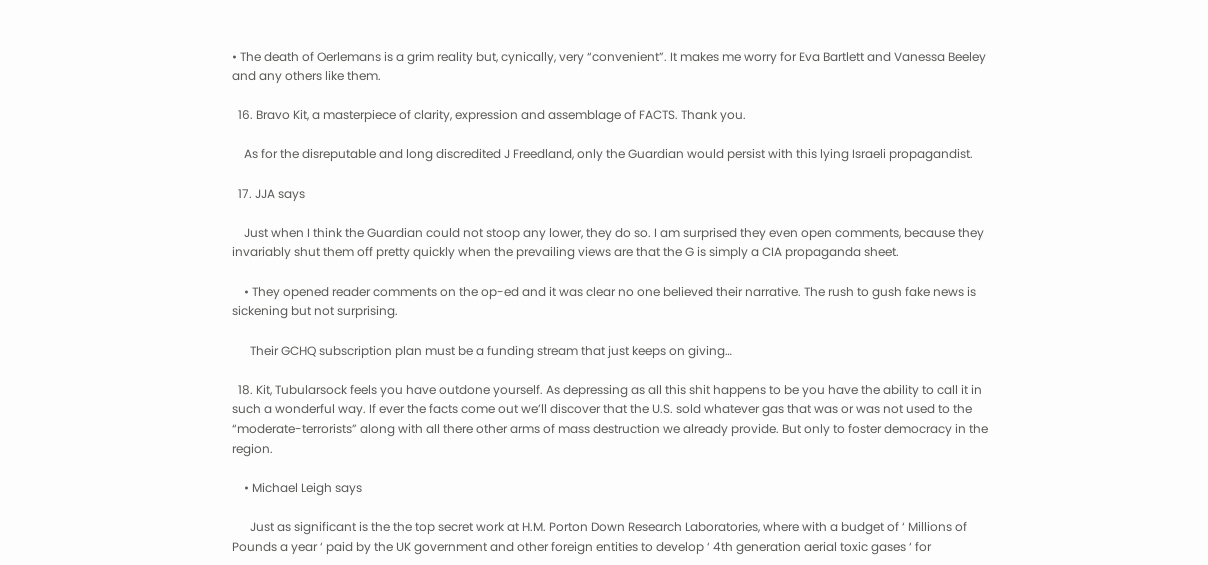• The death of Oerlemans is a grim reality but, cynically, very “convenient”. It makes me worry for Eva Bartlett and Vanessa Beeley and any others like them.

  16. Bravo Kit, a masterpiece of clarity, expression and assemblage of FACTS. Thank you.

    As for the disreputable and long discredited J Freedland, only the Guardian would persist with this lying Israeli propagandist.

  17. JJA says

    Just when I think the Guardian could not stoop any lower, they do so. I am surprised they even open comments, because they invariably shut them off pretty quickly when the prevailing views are that the G is simply a CIA propaganda sheet.

    • They opened reader comments on the op-ed and it was clear no one believed their narrative. The rush to gush fake news is sickening but not surprising.

      Their GCHQ subscription plan must be a funding stream that just keeps on giving…

  18. Kit, Tubularsock feels you have outdone yourself. As depressing as all this shit happens to be you have the ability to call it in such a wonderful way. If ever the facts come out we’ll discover that the U.S. sold whatever gas that was or was not used to the “moderate-terrorists” along with all there other arms of mass destruction we already provide. But only to foster democracy in the region.

    • Michael Leigh says

      Just as significant is the the top secret work at H.M. Porton Down Research Laboratories, where with a budget of ‘ Millions of Pounds a year ‘ paid by the UK government and other foreign entities to develop ‘ 4th generation aerial toxic gases ‘ for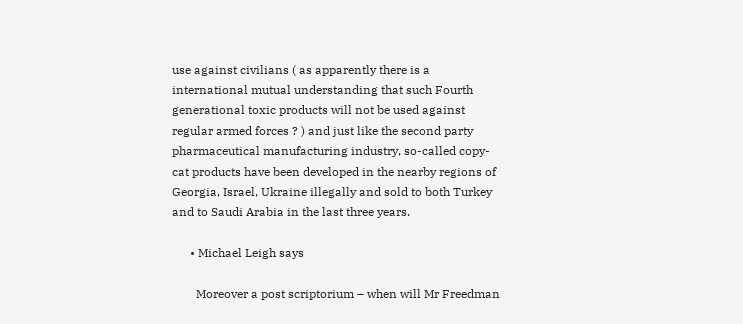use against civilians ( as apparently there is a international mutual understanding that such Fourth generational toxic products will not be used against regular armed forces ? ) and just like the second party pharmaceutical manufacturing industry, so-called copy-cat products have been developed in the nearby regions of Georgia, Israel, Ukraine illegally and sold to both Turkey and to Saudi Arabia in the last three years.

      • Michael Leigh says

        Moreover a post scriptorium – when will Mr Freedman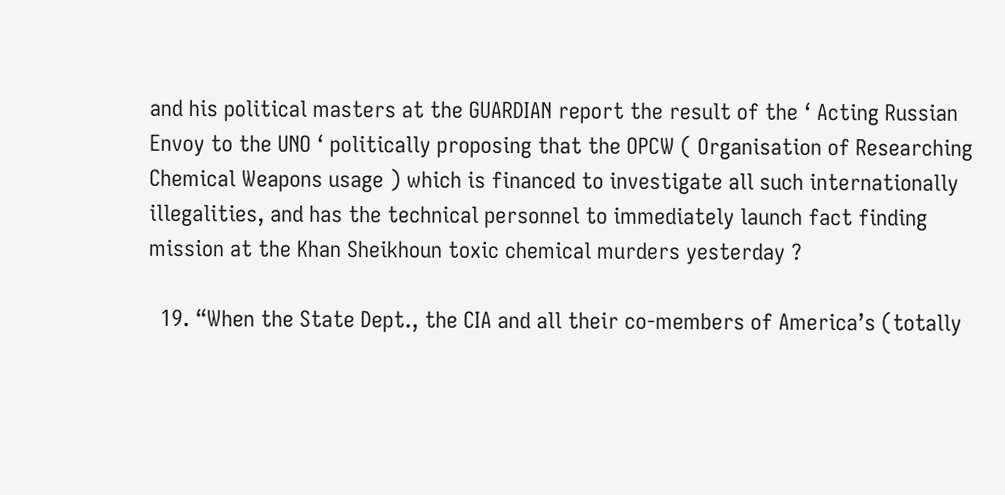and his political masters at the GUARDIAN report the result of the ‘ Acting Russian Envoy to the UNO ‘ politically proposing that the OPCW ( Organisation of Researching Chemical Weapons usage ) which is financed to investigate all such internationally illegalities, and has the technical personnel to immediately launch fact finding mission at the Khan Sheikhoun toxic chemical murders yesterday ?

  19. “When the State Dept., the CIA and all their co-members of America’s (totally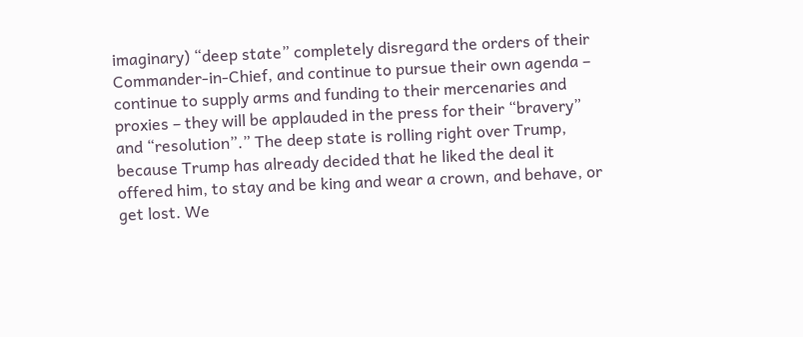imaginary) “deep state” completely disregard the orders of their Commander-in-Chief, and continue to pursue their own agenda – continue to supply arms and funding to their mercenaries and proxies – they will be applauded in the press for their “bravery” and “resolution”.” The deep state is rolling right over Trump, because Trump has already decided that he liked the deal it offered him, to stay and be king and wear a crown, and behave, or get lost. We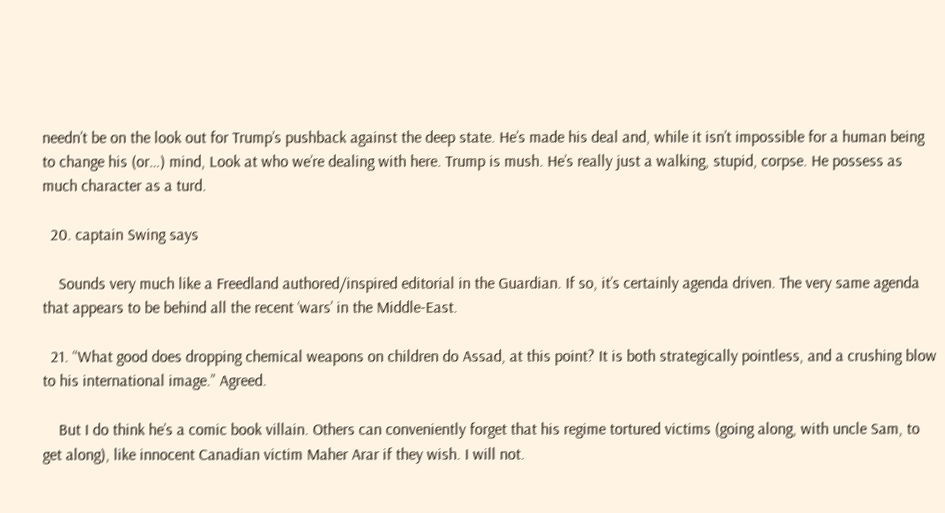needn’t be on the look out for Trump’s pushback against the deep state. He’s made his deal and, while it isn’t impossible for a human being to change his (or…) mind, Look at who we’re dealing with here. Trump is mush. He’s really just a walking, stupid, corpse. He possess as much character as a turd.

  20. captain Swing says

    Sounds very much like a Freedland authored/inspired editorial in the Guardian. If so, it’s certainly agenda driven. The very same agenda that appears to be behind all the recent ‘wars’ in the Middle-East.

  21. “What good does dropping chemical weapons on children do Assad, at this point? It is both strategically pointless, and a crushing blow to his international image.” Agreed.

    But I do think he’s a comic book villain. Others can conveniently forget that his regime tortured victims (going along, with uncle Sam, to get along), like innocent Canadian victim Maher Arar if they wish. I will not.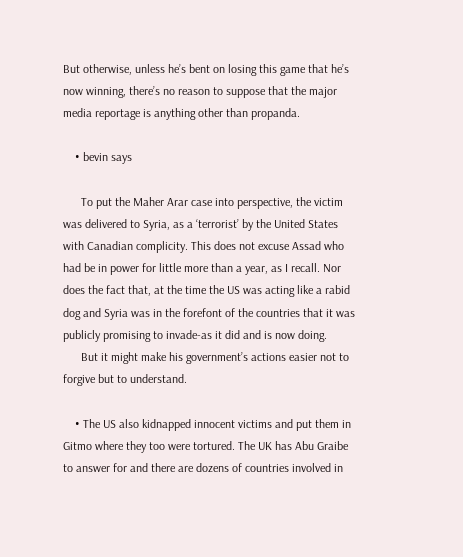But otherwise, unless he’s bent on losing this game that he’s now winning, there’s no reason to suppose that the major media reportage is anything other than propanda.

    • bevin says

      To put the Maher Arar case into perspective, the victim was delivered to Syria, as a ‘terrorist’ by the United States with Canadian complicity. This does not excuse Assad who had be in power for little more than a year, as I recall. Nor does the fact that, at the time the US was acting like a rabid dog and Syria was in the forefont of the countries that it was publicly promising to invade-as it did and is now doing.
      But it might make his government’s actions easier not to forgive but to understand.

    • The US also kidnapped innocent victims and put them in Gitmo where they too were tortured. The UK has Abu Graibe to answer for and there are dozens of countries involved in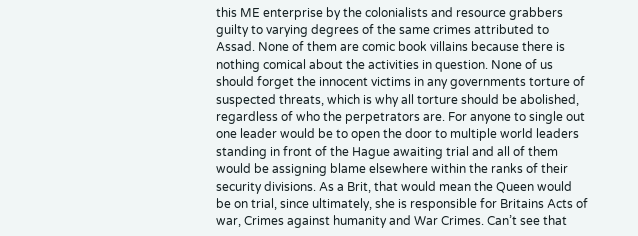this ME enterprise by the colonialists and resource grabbers guilty to varying degrees of the same crimes attributed to Assad. None of them are comic book villains because there is nothing comical about the activities in question. None of us should forget the innocent victims in any governments torture of suspected threats, which is why all torture should be abolished, regardless of who the perpetrators are. For anyone to single out one leader would be to open the door to multiple world leaders standing in front of the Hague awaiting trial and all of them would be assigning blame elsewhere within the ranks of their security divisions. As a Brit, that would mean the Queen would be on trial, since ultimately, she is responsible for Britains Acts of war, Crimes against humanity and War Crimes. Can’t see that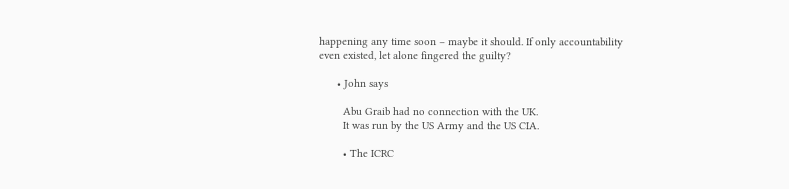happening any time soon – maybe it should. If only accountability even existed, let alone fingered the guilty?

      • John says

        Abu Graib had no connection with the UK.
        It was run by the US Army and the US CIA.

        • The ICRC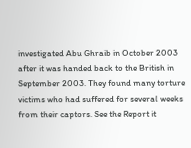investigated Abu Ghraib in October 2003 after it was handed back to the British in September 2003. They found many torture victims who had suffered for several weeks from their captors. See the Report it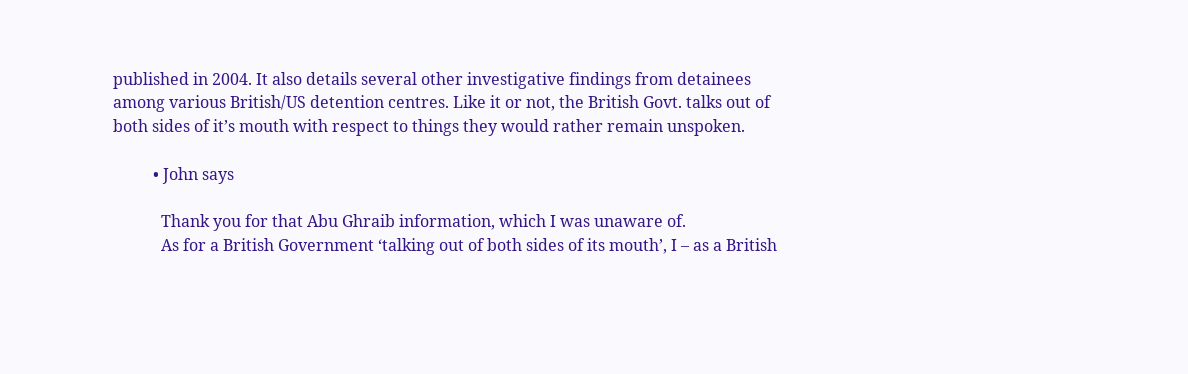published in 2004. It also details several other investigative findings from detainees among various British/US detention centres. Like it or not, the British Govt. talks out of both sides of it’s mouth with respect to things they would rather remain unspoken.

          • John says

            Thank you for that Abu Ghraib information, which I was unaware of.
            As for a British Government ‘talking out of both sides of its mouth’, I – as a British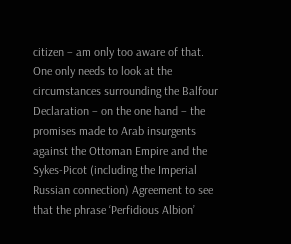citizen – am only too aware of that. One only needs to look at the circumstances surrounding the Balfour Declaration – on the one hand – the promises made to Arab insurgents against the Ottoman Empire and the Sykes-Picot (including the Imperial Russian connection) Agreement to see that the phrase ‘Perfidious Albion’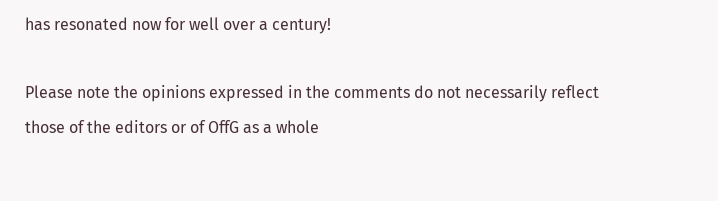has resonated now for well over a century!

Please note the opinions expressed in the comments do not necessarily reflect those of the editors or of OffG as a whole